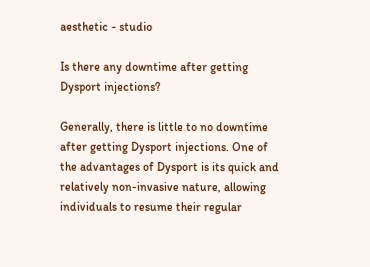aesthetic - studio

Is there any downtime after getting Dysport injections?

Generally, there is little to no downtime after getting Dysport injections. One of the advantages of Dysport is its quick and relatively non-invasive nature, allowing individuals to resume their regular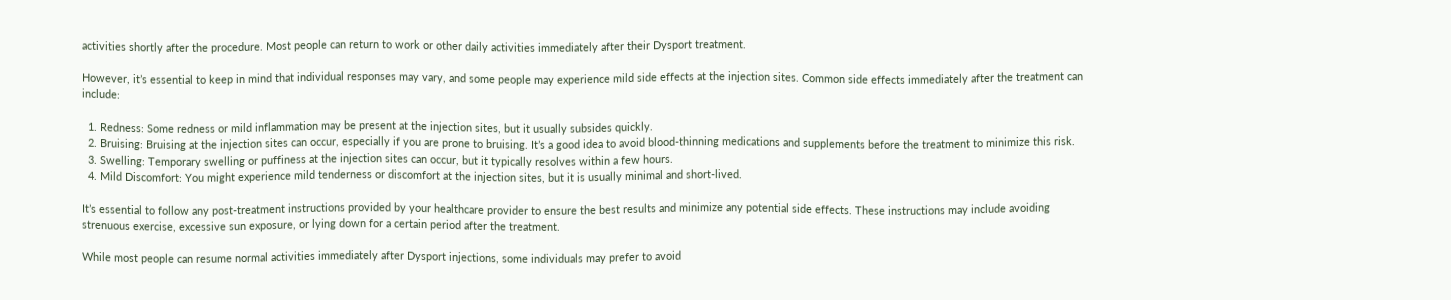activities shortly after the procedure. Most people can return to work or other daily activities immediately after their Dysport treatment.

However, it’s essential to keep in mind that individual responses may vary, and some people may experience mild side effects at the injection sites. Common side effects immediately after the treatment can include:

  1. Redness: Some redness or mild inflammation may be present at the injection sites, but it usually subsides quickly.
  2. Bruising: Bruising at the injection sites can occur, especially if you are prone to bruising. It’s a good idea to avoid blood-thinning medications and supplements before the treatment to minimize this risk.
  3. Swelling: Temporary swelling or puffiness at the injection sites can occur, but it typically resolves within a few hours.
  4. Mild Discomfort: You might experience mild tenderness or discomfort at the injection sites, but it is usually minimal and short-lived.

It’s essential to follow any post-treatment instructions provided by your healthcare provider to ensure the best results and minimize any potential side effects. These instructions may include avoiding strenuous exercise, excessive sun exposure, or lying down for a certain period after the treatment.

While most people can resume normal activities immediately after Dysport injections, some individuals may prefer to avoid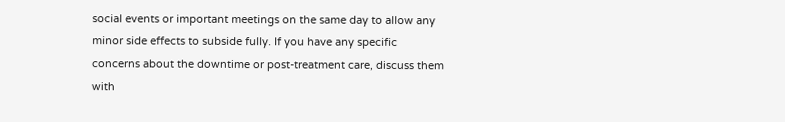social events or important meetings on the same day to allow any minor side effects to subside fully. If you have any specific concerns about the downtime or post-treatment care, discuss them with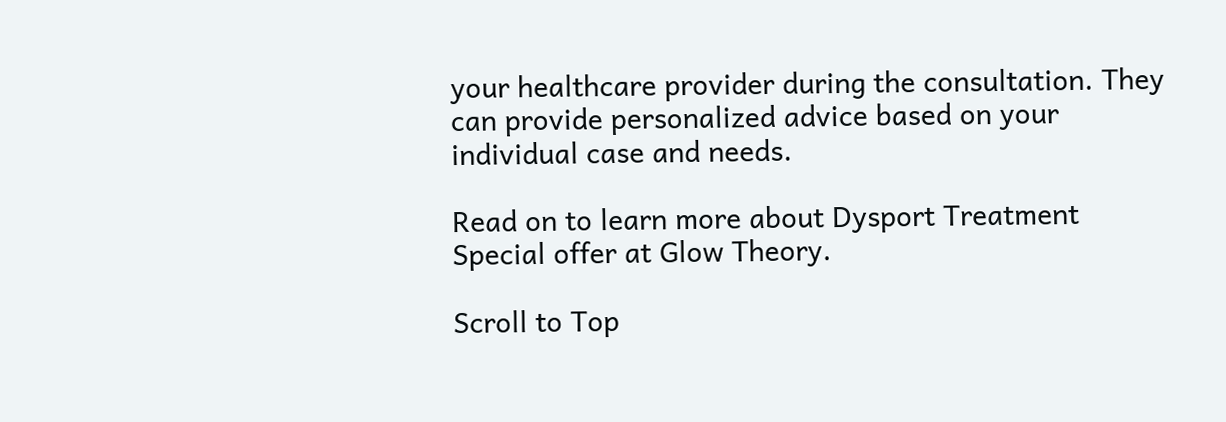your healthcare provider during the consultation. They can provide personalized advice based on your individual case and needs.

Read on to learn more about Dysport Treatment Special offer at Glow Theory.

Scroll to Top